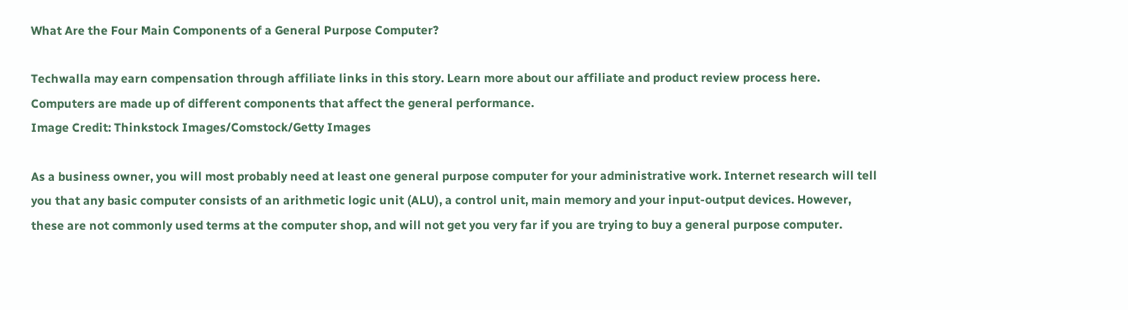What Are the Four Main Components of a General Purpose Computer?

Techwalla may earn compensation through affiliate links in this story. Learn more about our affiliate and product review process here.
Computers are made up of different components that affect the general performance.
Image Credit: Thinkstock Images/Comstock/Getty Images

As a business owner, you will most probably need at least one general purpose computer for your administrative work. Internet research will tell you that any basic computer consists of an arithmetic logic unit (ALU), a control unit, main memory and your input-output devices. However, these are not commonly used terms at the computer shop, and will not get you very far if you are trying to buy a general purpose computer.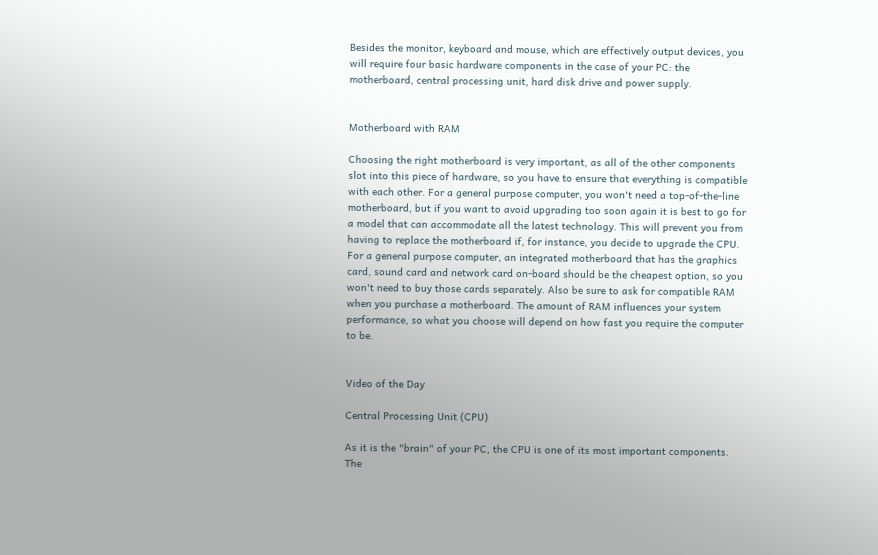Besides the monitor, keyboard and mouse, which are effectively output devices, you will require four basic hardware components in the case of your PC: the motherboard, central processing unit, hard disk drive and power supply.


Motherboard with RAM

Choosing the right motherboard is very important, as all of the other components slot into this piece of hardware, so you have to ensure that everything is compatible with each other. For a general purpose computer, you won't need a top-of-the-line motherboard, but if you want to avoid upgrading too soon again it is best to go for a model that can accommodate all the latest technology. This will prevent you from having to replace the motherboard if, for instance, you decide to upgrade the CPU. For a general purpose computer, an integrated motherboard that has the graphics card, sound card and network card on-board should be the cheapest option, so you won't need to buy those cards separately. Also be sure to ask for compatible RAM when you purchase a motherboard. The amount of RAM influences your system performance, so what you choose will depend on how fast you require the computer to be.


Video of the Day

Central Processing Unit (CPU)

As it is the "brain" of your PC, the CPU is one of its most important components. The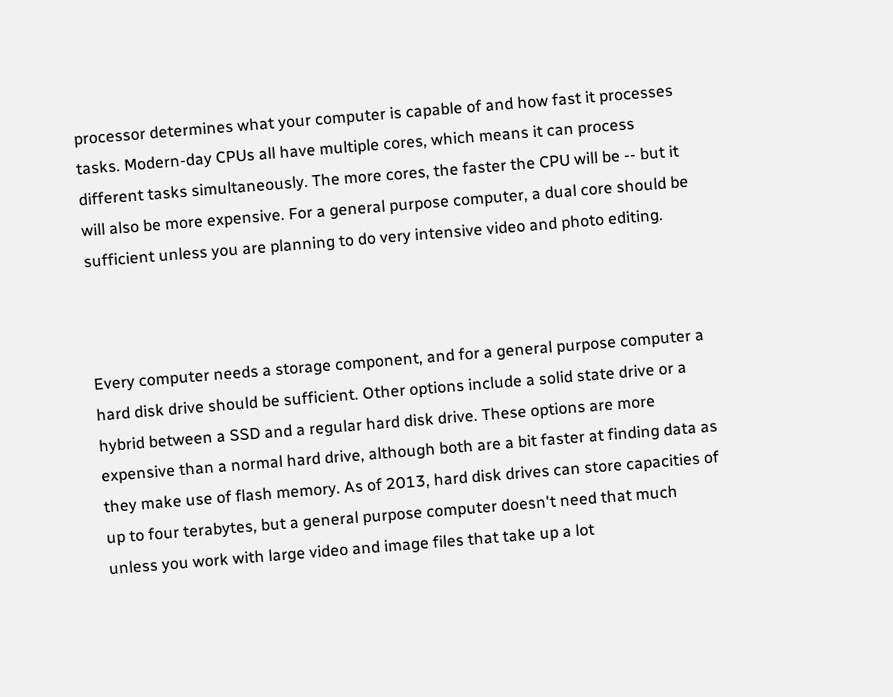processor determines what your computer is capable of and how fast it processes tasks. Modern-day CPUs all have multiple cores, which means it can process different tasks simultaneously. The more cores, the faster the CPU will be -- but it will also be more expensive. For a general purpose computer, a dual core should be sufficient unless you are planning to do very intensive video and photo editing.



Every computer needs a storage component, and for a general purpose computer a hard disk drive should be sufficient. Other options include a solid state drive or a hybrid between a SSD and a regular hard disk drive. These options are more expensive than a normal hard drive, although both are a bit faster at finding data as they make use of flash memory. As of 2013, hard disk drives can store capacities of up to four terabytes, but a general purpose computer doesn't need that much unless you work with large video and image files that take up a lot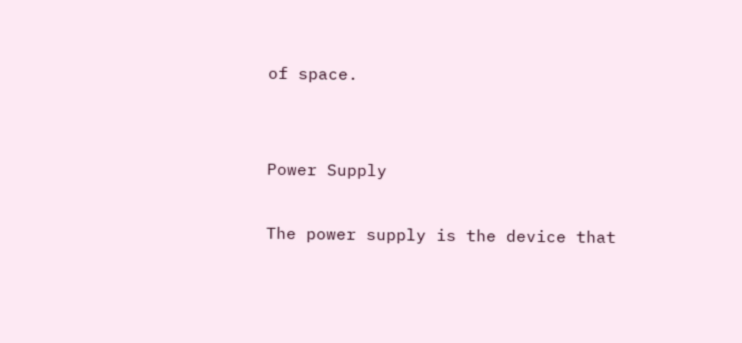of space.


Power Supply

The power supply is the device that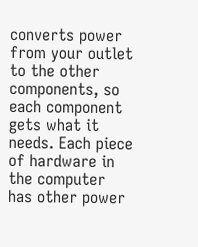converts power from your outlet to the other components, so each component gets what it needs. Each piece of hardware in the computer has other power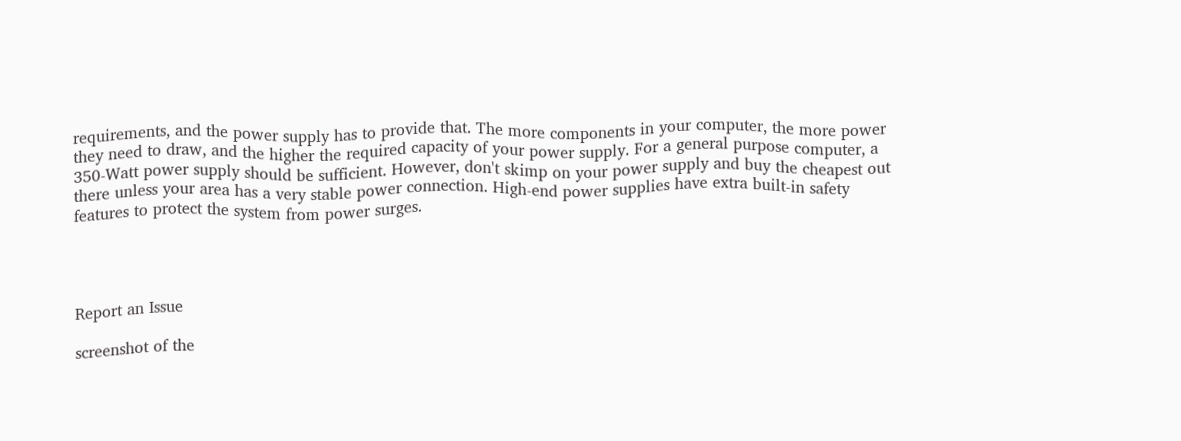requirements, and the power supply has to provide that. The more components in your computer, the more power they need to draw, and the higher the required capacity of your power supply. For a general purpose computer, a 350-Watt power supply should be sufficient. However, don't skimp on your power supply and buy the cheapest out there unless your area has a very stable power connection. High-end power supplies have extra built-in safety features to protect the system from power surges.




Report an Issue

screenshot of the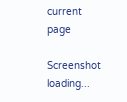current page

Screenshot loading...